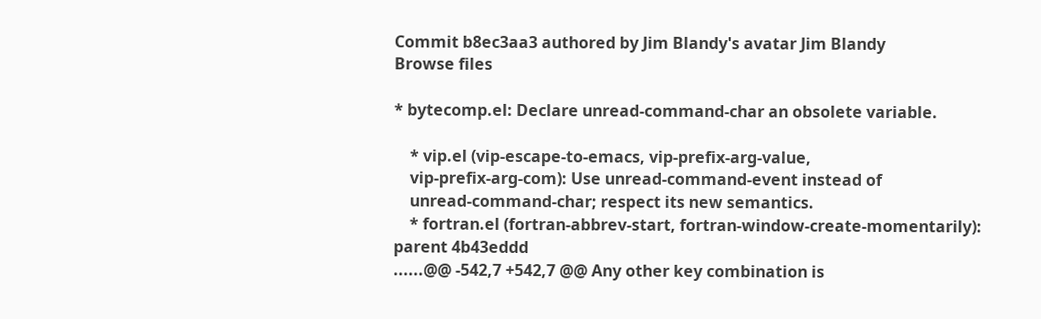Commit b8ec3aa3 authored by Jim Blandy's avatar Jim Blandy
Browse files

* bytecomp.el: Declare unread-command-char an obsolete variable.

    * vip.el (vip-escape-to-emacs, vip-prefix-arg-value,
    vip-prefix-arg-com): Use unread-command-event instead of
    unread-command-char; respect its new semantics.
    * fortran.el (fortran-abbrev-start, fortran-window-create-momentarily):
parent 4b43eddd
......@@ -542,7 +542,7 @@ Any other key combination is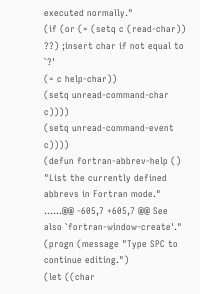executed normally."
(if (or (= (setq c (read-char)) ??) ;insert char if not equal to `?'
(= c help-char))
(setq unread-command-char c))))
(setq unread-command-event c))))
(defun fortran-abbrev-help ()
"List the currently defined abbrevs in Fortran mode."
......@@ -605,7 +605,7 @@ See also `fortran-window-create'."
(progn (message "Type SPC to continue editing.")
(let ((char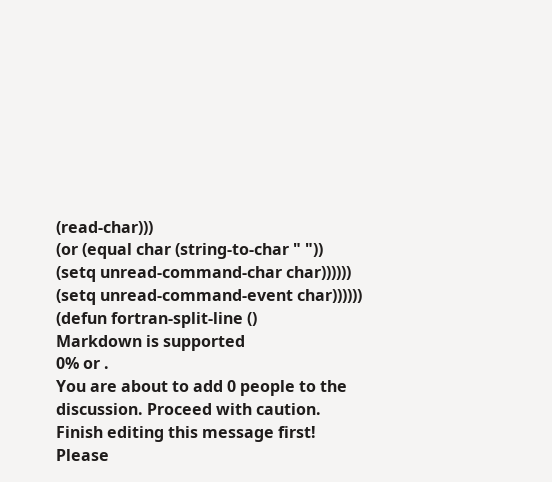(read-char)))
(or (equal char (string-to-char " "))
(setq unread-command-char char))))))
(setq unread-command-event char))))))
(defun fortran-split-line ()
Markdown is supported
0% or .
You are about to add 0 people to the discussion. Proceed with caution.
Finish editing this message first!
Please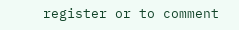register or to comment